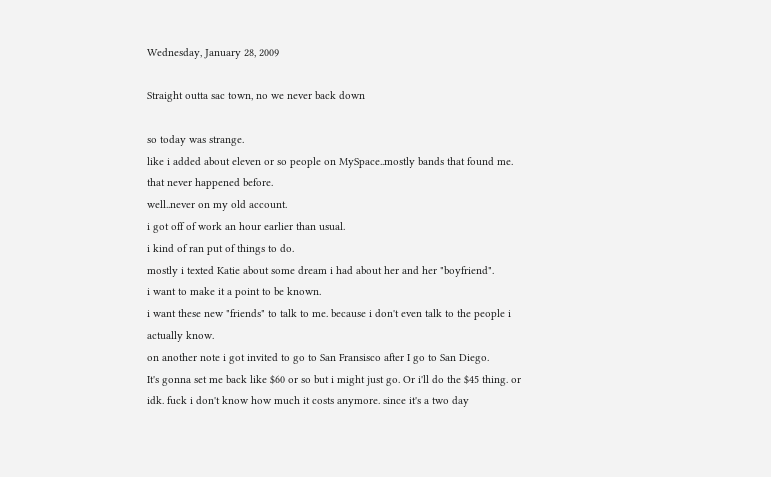Wednesday, January 28, 2009

Straight outta sac town, no we never back down

so today was strange.
like i added about eleven or so people on MySpace..mostly bands that found me.
that never happened before.
well..never on my old account.
i got off of work an hour earlier than usual.
i kind of ran put of things to do.
mostly i texted Katie about some dream i had about her and her "boyfriend".
i want to make it a point to be known.
i want these new "friends" to talk to me. because i don't even talk to the people i actually know.
on another note i got invited to go to San Fransisco after I go to San Diego.
It's gonna set me back like $60 or so but i might just go. Or i'll do the $45 thing. or idk. fuck i don't know how much it costs anymore. since it's a two day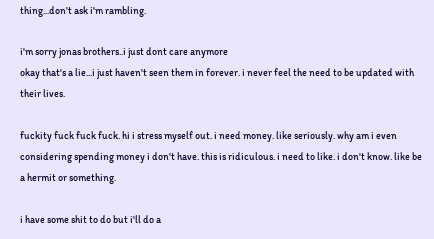thing...don't ask i'm rambling.

i'm sorry jonas brothers..i just dont care anymore
okay that's a lie...i just haven't seen them in forever. i never feel the need to be updated with their lives.

fuckity fuck fuck fuck. hi i stress myself out. i need money. like seriously. why am i even considering spending money i don't have. this is ridiculous. i need to like. i don't know. like be a hermit or something.

i have some shit to do but i'll do a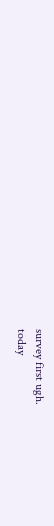survey first ugh.
today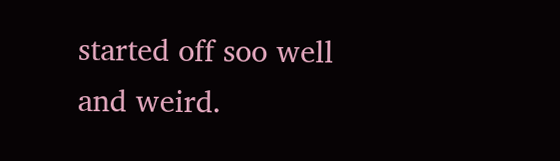started off soo well and weird.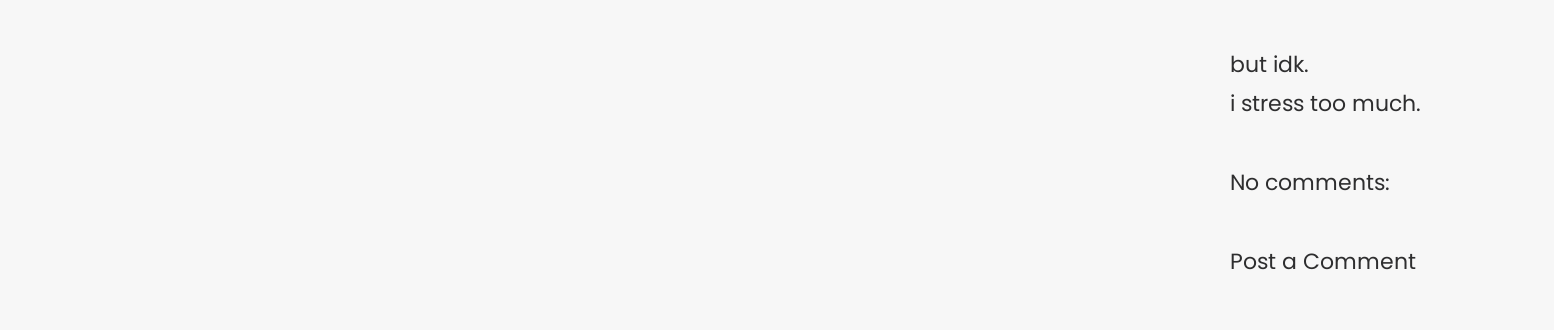but idk.
i stress too much.

No comments:

Post a Comment